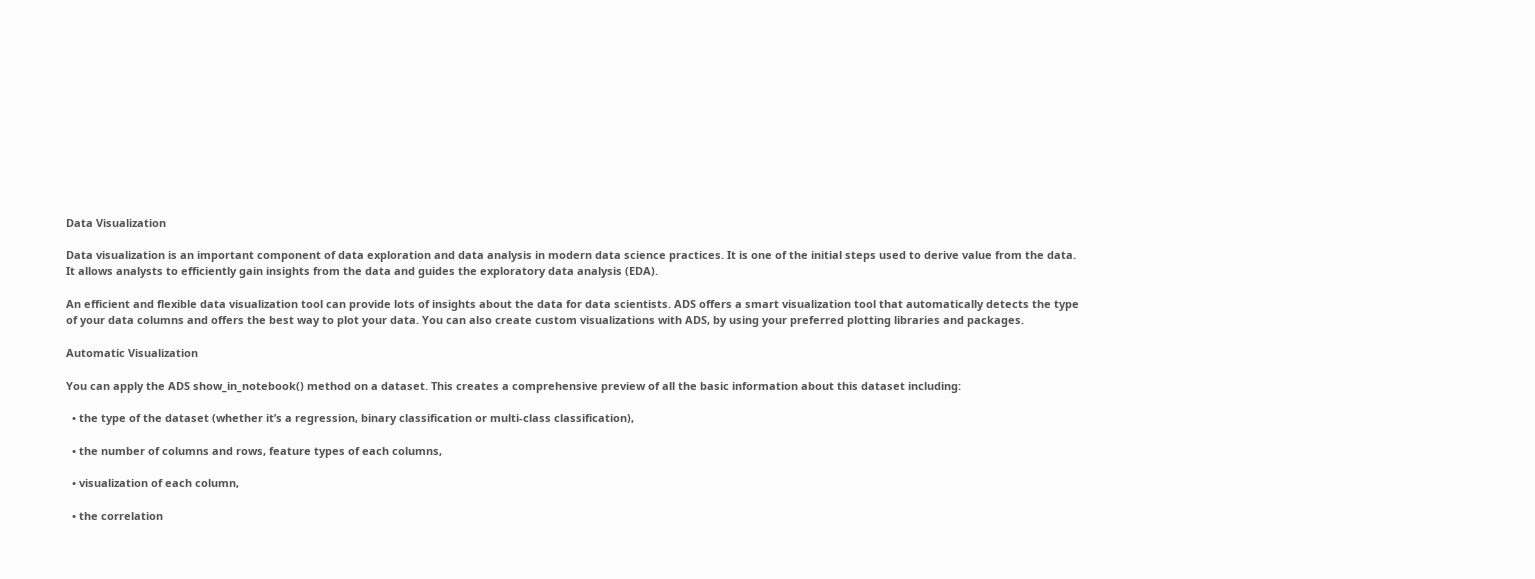Data Visualization

Data visualization is an important component of data exploration and data analysis in modern data science practices. It is one of the initial steps used to derive value from the data. It allows analysts to efficiently gain insights from the data and guides the exploratory data analysis (EDA).

An efficient and flexible data visualization tool can provide lots of insights about the data for data scientists. ADS offers a smart visualization tool that automatically detects the type of your data columns and offers the best way to plot your data. You can also create custom visualizations with ADS, by using your preferred plotting libraries and packages.

Automatic Visualization

You can apply the ADS show_in_notebook() method on a dataset. This creates a comprehensive preview of all the basic information about this dataset including:

  • the type of the dataset (whether it’s a regression, binary classification or multi-class classification),

  • the number of columns and rows, feature types of each columns,

  • visualization of each column,

  • the correlation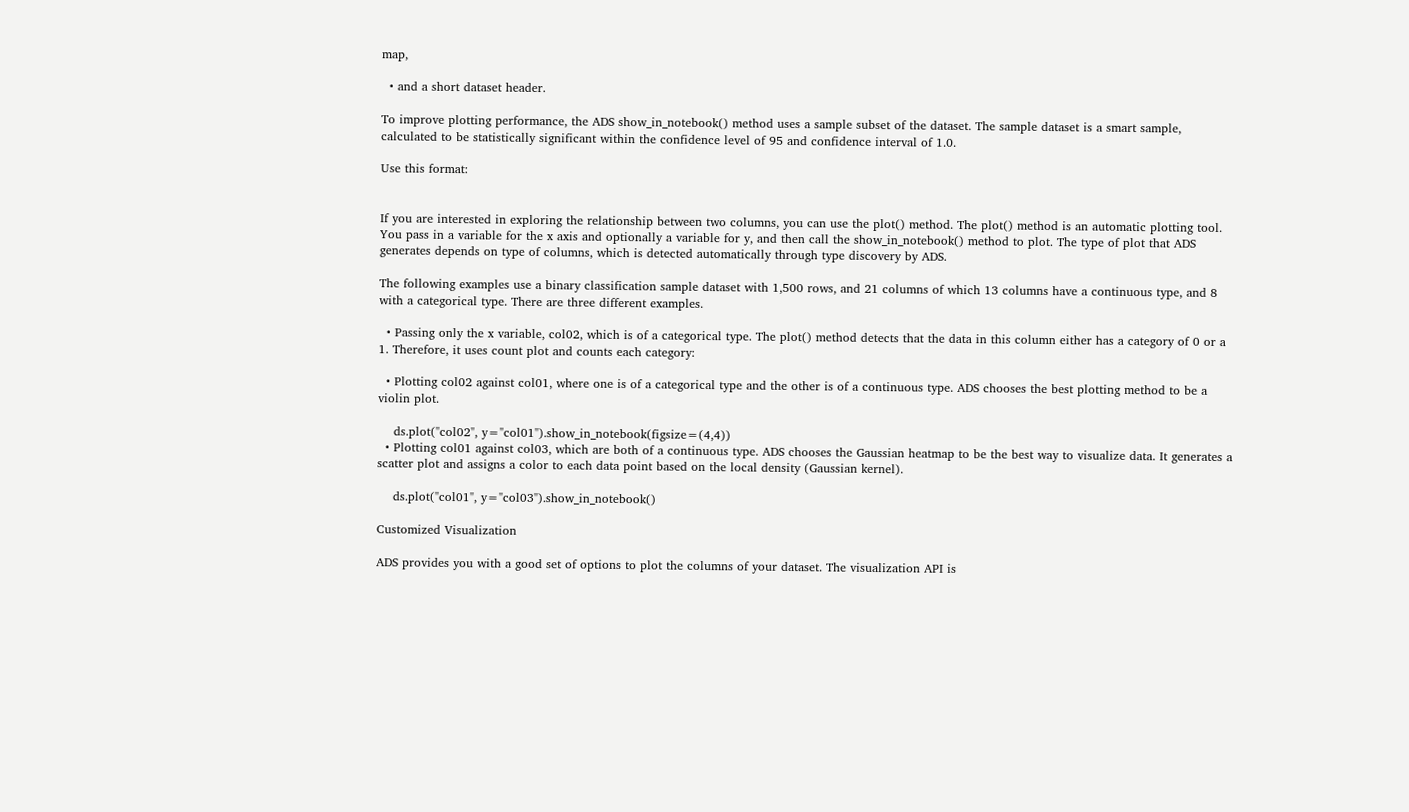map,

  • and a short dataset header.

To improve plotting performance, the ADS show_in_notebook() method uses a sample subset of the dataset. The sample dataset is a smart sample, calculated to be statistically significant within the confidence level of 95 and confidence interval of 1.0.

Use this format:


If you are interested in exploring the relationship between two columns, you can use the plot() method. The plot() method is an automatic plotting tool. You pass in a variable for the x axis and optionally a variable for y, and then call the show_in_notebook() method to plot. The type of plot that ADS generates depends on type of columns, which is detected automatically through type discovery by ADS.

The following examples use a binary classification sample dataset with 1,500 rows, and 21 columns of which 13 columns have a continuous type, and 8 with a categorical type. There are three different examples.

  • Passing only the x variable, col02, which is of a categorical type. The plot() method detects that the data in this column either has a category of 0 or a 1. Therefore, it uses count plot and counts each category:

  • Plotting col02 against col01, where one is of a categorical type and the other is of a continuous type. ADS chooses the best plotting method to be a violin plot.

    ds.plot("col02", y="col01").show_in_notebook(figsize=(4,4))
  • Plotting col01 against col03, which are both of a continuous type. ADS chooses the Gaussian heatmap to be the best way to visualize data. It generates a scatter plot and assigns a color to each data point based on the local density (Gaussian kernel).

    ds.plot("col01", y="col03").show_in_notebook()

Customized Visualization

ADS provides you with a good set of options to plot the columns of your dataset. The visualization API is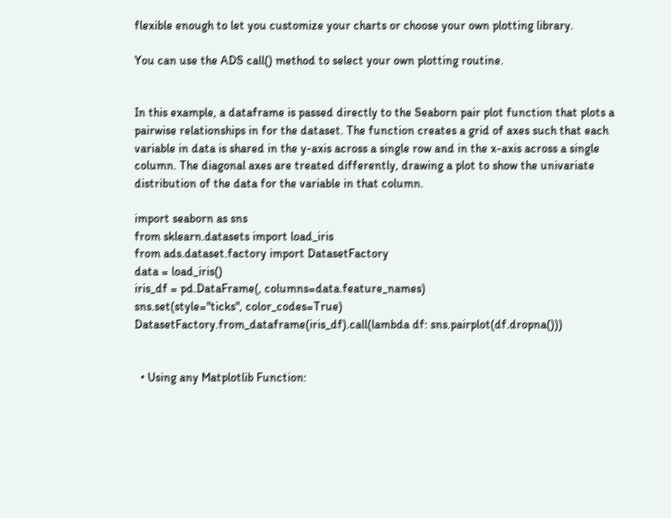flexible enough to let you customize your charts or choose your own plotting library.

You can use the ADS call() method to select your own plotting routine.


In this example, a dataframe is passed directly to the Seaborn pair plot function that plots a pairwise relationships in for the dataset. The function creates a grid of axes such that each variable in data is shared in the y-axis across a single row and in the x-axis across a single column. The diagonal axes are treated differently, drawing a plot to show the univariate distribution of the data for the variable in that column.

import seaborn as sns
from sklearn.datasets import load_iris
from ads.dataset.factory import DatasetFactory
data = load_iris()
iris_df = pd.DataFrame(, columns=data.feature_names)
sns.set(style="ticks", color_codes=True)
DatasetFactory.from_dataframe(iris_df).call(lambda df: sns.pairplot(df.dropna()))


  • Using any Matplotlib Function: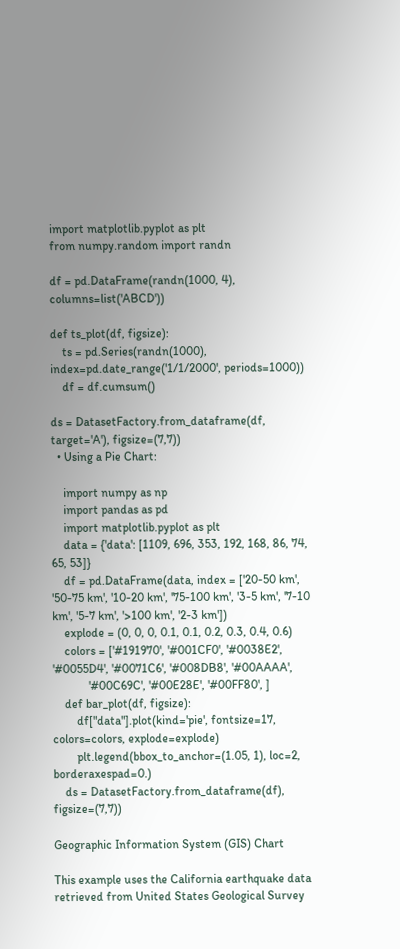import matplotlib.pyplot as plt
from numpy.random import randn

df = pd.DataFrame(randn(1000, 4), columns=list('ABCD'))

def ts_plot(df, figsize):
    ts = pd.Series(randn(1000), index=pd.date_range('1/1/2000', periods=1000))
    df = df.cumsum()

ds = DatasetFactory.from_dataframe(df, target='A'), figsize=(7,7))
  • Using a Pie Chart:

    import numpy as np
    import pandas as pd
    import matplotlib.pyplot as plt
    data = {'data': [1109, 696, 353, 192, 168, 86, 74, 65, 53]}
    df = pd.DataFrame(data, index = ['20-50 km', '50-75 km', '10-20 km', '75-100 km', '3-5 km', '7-10 km', '5-7 km', '>100 km', '2-3 km'])
    explode = (0, 0, 0, 0.1, 0.1, 0.2, 0.3, 0.4, 0.6)
    colors = ['#191970', '#001CF0', '#0038E2', '#0055D4', '#0071C6', '#008DB8', '#00AAAA',
            '#00C69C', '#00E28E', '#00FF80', ]
    def bar_plot(df, figsize):
        df["data"].plot(kind='pie', fontsize=17, colors=colors, explode=explode)
        plt.legend(bbox_to_anchor=(1.05, 1), loc=2, borderaxespad=0.)
    ds = DatasetFactory.from_dataframe(df), figsize=(7,7))

Geographic Information System (GIS) Chart

This example uses the California earthquake data retrieved from United States Geological Survey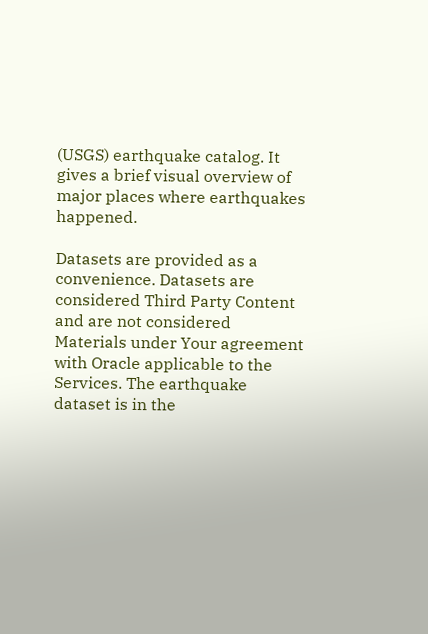(USGS) earthquake catalog. It gives a brief visual overview of major places where earthquakes happened.

Datasets are provided as a convenience. Datasets are considered Third Party Content and are not considered Materials under Your agreement with Oracle applicable to the Services. The earthquake dataset is in the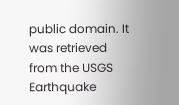public domain. It was retrieved from the USGS Earthquake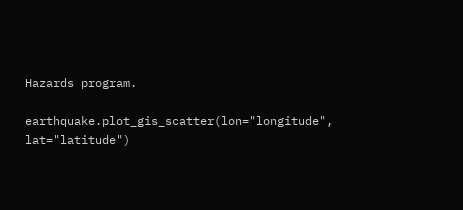Hazards program.

earthquake.plot_gis_scatter(lon="longitude", lat="latitude")